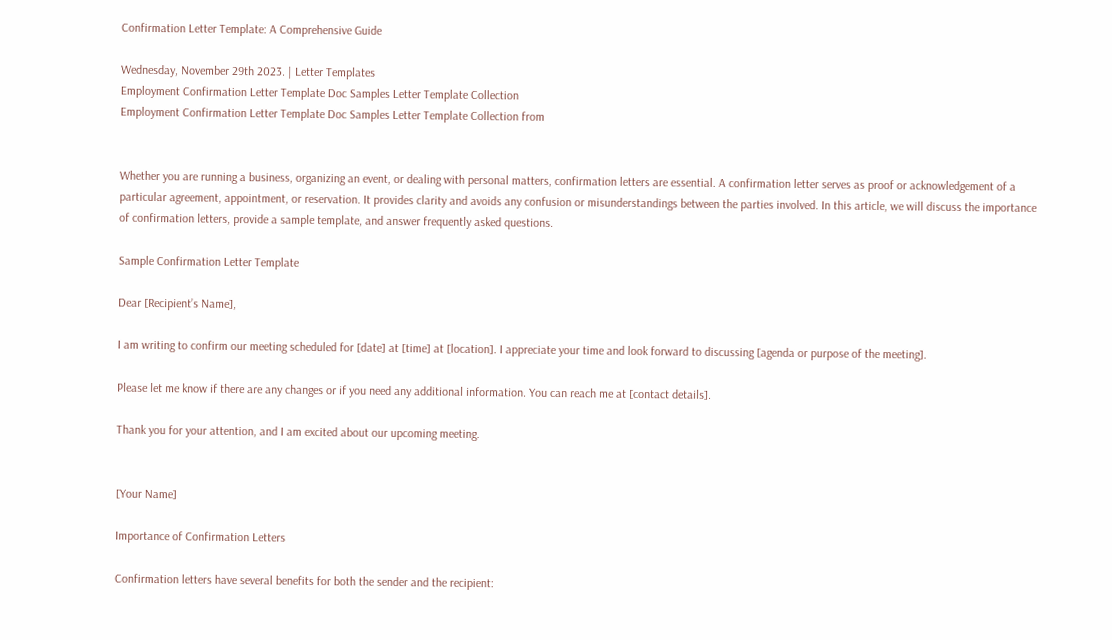Confirmation Letter Template: A Comprehensive Guide

Wednesday, November 29th 2023. | Letter Templates
Employment Confirmation Letter Template Doc Samples Letter Template Collection
Employment Confirmation Letter Template Doc Samples Letter Template Collection from


Whether you are running a business, organizing an event, or dealing with personal matters, confirmation letters are essential. A confirmation letter serves as proof or acknowledgement of a particular agreement, appointment, or reservation. It provides clarity and avoids any confusion or misunderstandings between the parties involved. In this article, we will discuss the importance of confirmation letters, provide a sample template, and answer frequently asked questions.

Sample Confirmation Letter Template

Dear [Recipient’s Name],

I am writing to confirm our meeting scheduled for [date] at [time] at [location]. I appreciate your time and look forward to discussing [agenda or purpose of the meeting].

Please let me know if there are any changes or if you need any additional information. You can reach me at [contact details].

Thank you for your attention, and I am excited about our upcoming meeting.


[Your Name]

Importance of Confirmation Letters

Confirmation letters have several benefits for both the sender and the recipient: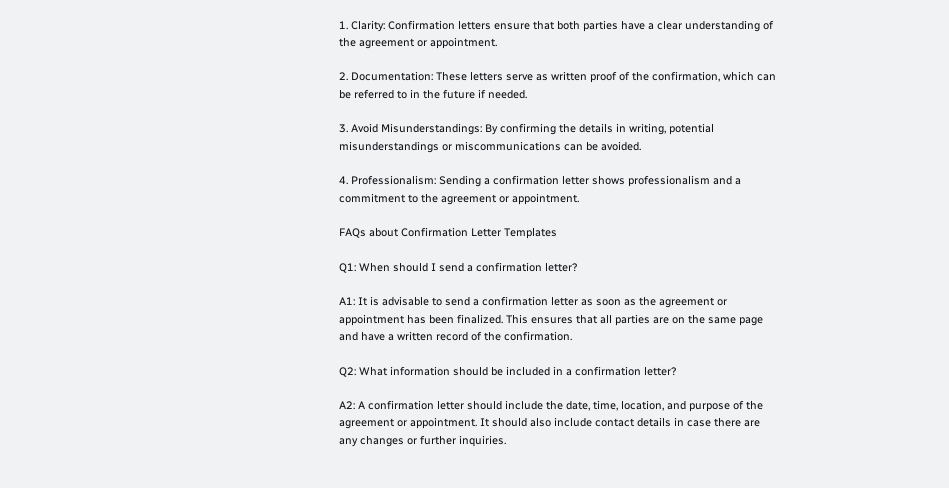1. Clarity: Confirmation letters ensure that both parties have a clear understanding of the agreement or appointment.

2. Documentation: These letters serve as written proof of the confirmation, which can be referred to in the future if needed.

3. Avoid Misunderstandings: By confirming the details in writing, potential misunderstandings or miscommunications can be avoided.

4. Professionalism: Sending a confirmation letter shows professionalism and a commitment to the agreement or appointment.

FAQs about Confirmation Letter Templates

Q1: When should I send a confirmation letter?

A1: It is advisable to send a confirmation letter as soon as the agreement or appointment has been finalized. This ensures that all parties are on the same page and have a written record of the confirmation.

Q2: What information should be included in a confirmation letter?

A2: A confirmation letter should include the date, time, location, and purpose of the agreement or appointment. It should also include contact details in case there are any changes or further inquiries.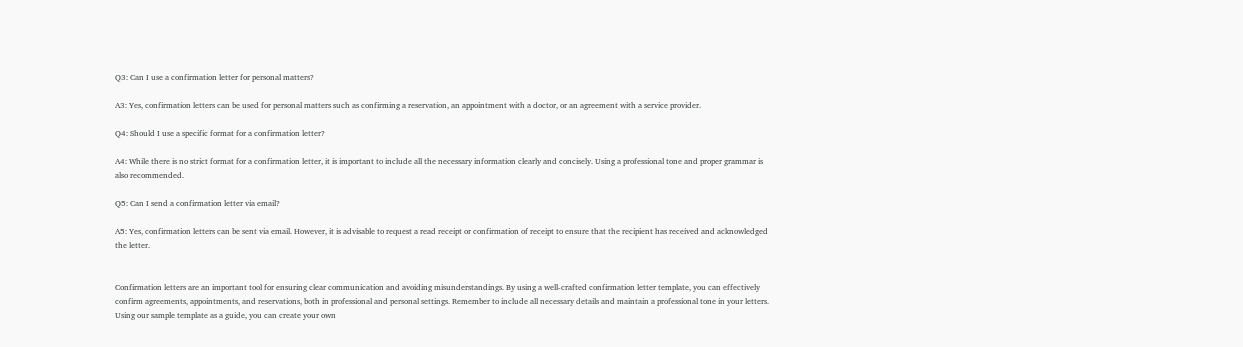Q3: Can I use a confirmation letter for personal matters?

A3: Yes, confirmation letters can be used for personal matters such as confirming a reservation, an appointment with a doctor, or an agreement with a service provider.

Q4: Should I use a specific format for a confirmation letter?

A4: While there is no strict format for a confirmation letter, it is important to include all the necessary information clearly and concisely. Using a professional tone and proper grammar is also recommended.

Q5: Can I send a confirmation letter via email?

A5: Yes, confirmation letters can be sent via email. However, it is advisable to request a read receipt or confirmation of receipt to ensure that the recipient has received and acknowledged the letter.


Confirmation letters are an important tool for ensuring clear communication and avoiding misunderstandings. By using a well-crafted confirmation letter template, you can effectively confirm agreements, appointments, and reservations, both in professional and personal settings. Remember to include all necessary details and maintain a professional tone in your letters. Using our sample template as a guide, you can create your own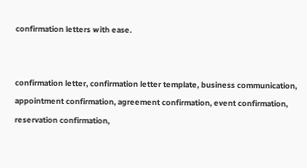confirmation letters with ease.


confirmation letter, confirmation letter template, business communication, appointment confirmation, agreement confirmation, event confirmation, reservation confirmation,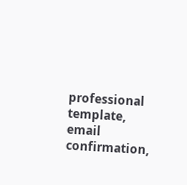professional template, email confirmation,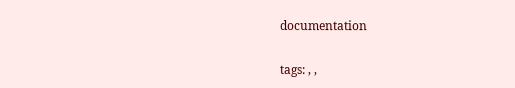documentation

tags: , ,